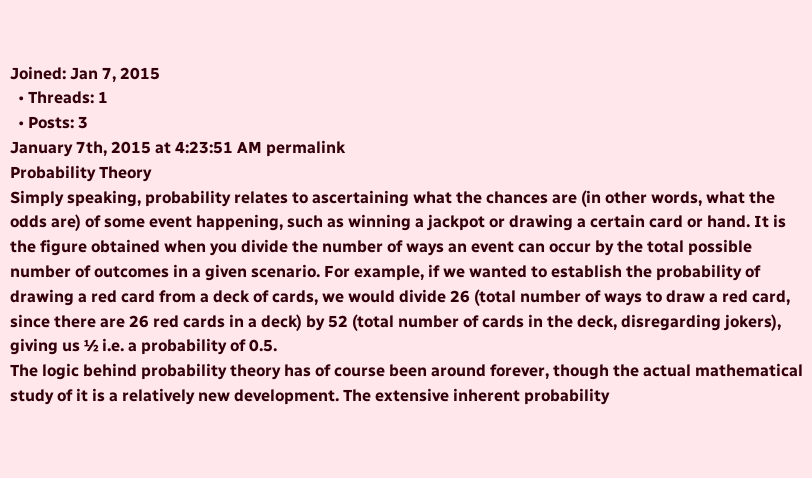Joined: Jan 7, 2015
  • Threads: 1
  • Posts: 3
January 7th, 2015 at 4:23:51 AM permalink
Probability Theory
Simply speaking, probability relates to ascertaining what the chances are (in other words, what the odds are) of some event happening, such as winning a jackpot or drawing a certain card or hand. It is the figure obtained when you divide the number of ways an event can occur by the total possible number of outcomes in a given scenario. For example, if we wanted to establish the probability of drawing a red card from a deck of cards, we would divide 26 (total number of ways to draw a red card, since there are 26 red cards in a deck) by 52 (total number of cards in the deck, disregarding jokers), giving us ½ i.e. a probability of 0.5.
The logic behind probability theory has of course been around forever, though the actual mathematical study of it is a relatively new development. The extensive inherent probability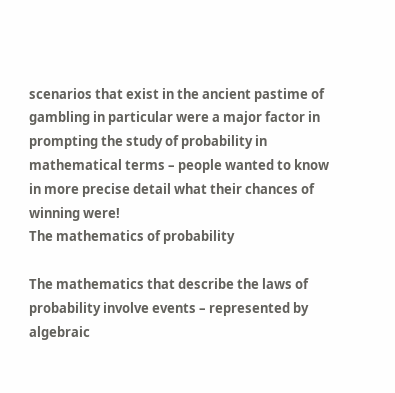scenarios that exist in the ancient pastime of gambling in particular were a major factor in prompting the study of probability in mathematical terms – people wanted to know in more precise detail what their chances of winning were!
The mathematics of probability

The mathematics that describe the laws of probability involve events – represented by algebraic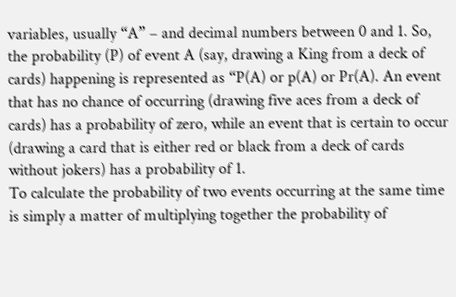variables, usually “A” – and decimal numbers between 0 and 1. So, the probability (P) of event A (say, drawing a King from a deck of cards) happening is represented as “P(A) or p(A) or Pr(A). An event that has no chance of occurring (drawing five aces from a deck of cards) has a probability of zero, while an event that is certain to occur (drawing a card that is either red or black from a deck of cards without jokers) has a probability of 1.
To calculate the probability of two events occurring at the same time is simply a matter of multiplying together the probability of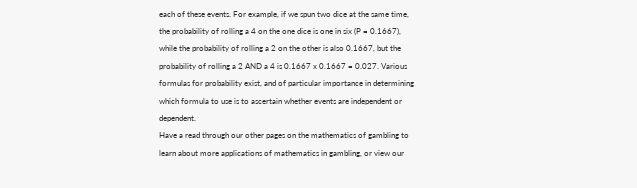each of these events. For example, if we spun two dice at the same time, the probability of rolling a 4 on the one dice is one in six (P = 0.1667), while the probability of rolling a 2 on the other is also 0.1667, but the probability of rolling a 2 AND a 4 is 0.1667 x 0.1667 = 0.027. Various formulas for probability exist, and of particular importance in determining which formula to use is to ascertain whether events are independent or dependent.
Have a read through our other pages on the mathematics of gambling to learn about more applications of mathematics in gambling, or view our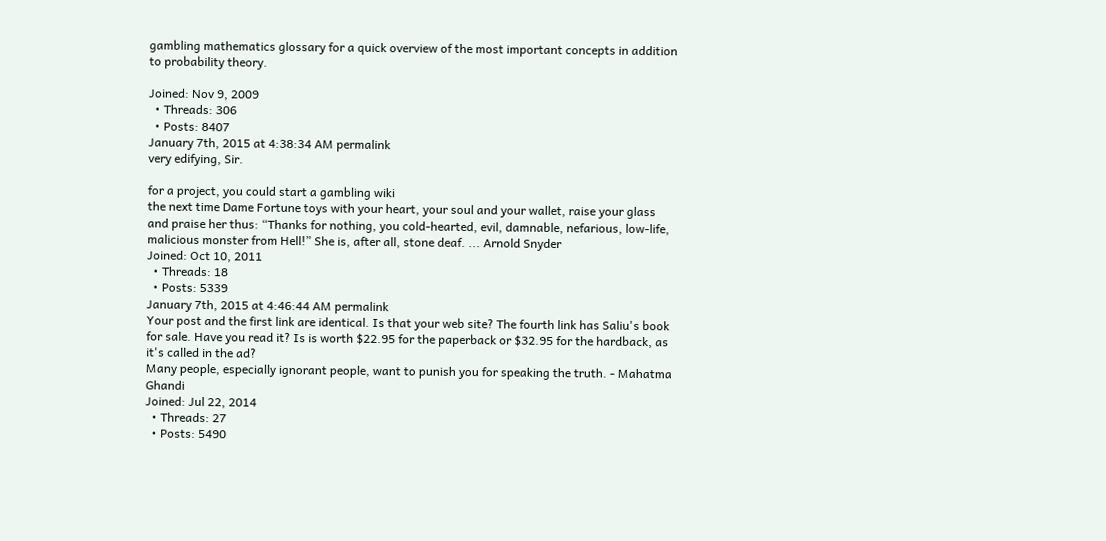gambling mathematics glossary for a quick overview of the most important concepts in addition to probability theory.

Joined: Nov 9, 2009
  • Threads: 306
  • Posts: 8407
January 7th, 2015 at 4:38:34 AM permalink
very edifying, Sir.

for a project, you could start a gambling wiki
the next time Dame Fortune toys with your heart, your soul and your wallet, raise your glass and praise her thus: “Thanks for nothing, you cold-hearted, evil, damnable, nefarious, low-life, malicious monster from Hell!” She is, after all, stone deaf. ... Arnold Snyder
Joined: Oct 10, 2011
  • Threads: 18
  • Posts: 5339
January 7th, 2015 at 4:46:44 AM permalink
Your post and the first link are identical. Is that your web site? The fourth link has Saliu's book for sale. Have you read it? Is is worth $22.95 for the paperback or $32.95 for the hardback, as it's called in the ad?
Many people, especially ignorant people, want to punish you for speaking the truth. - Mahatma Ghandi
Joined: Jul 22, 2014
  • Threads: 27
  • Posts: 5490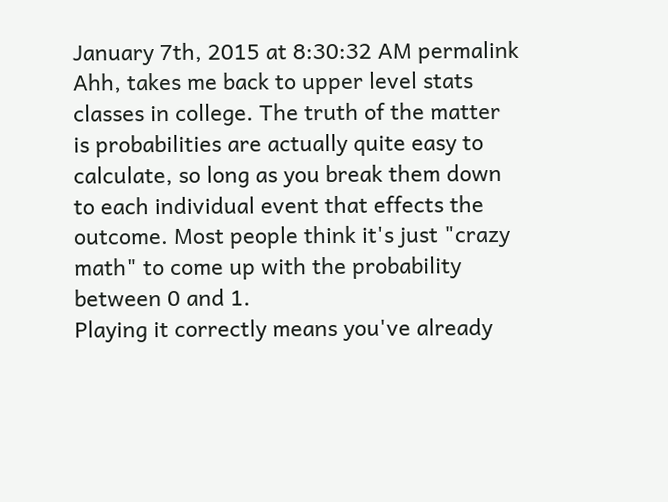January 7th, 2015 at 8:30:32 AM permalink
Ahh, takes me back to upper level stats classes in college. The truth of the matter is probabilities are actually quite easy to calculate, so long as you break them down to each individual event that effects the outcome. Most people think it's just "crazy math" to come up with the probability between 0 and 1.
Playing it correctly means you've already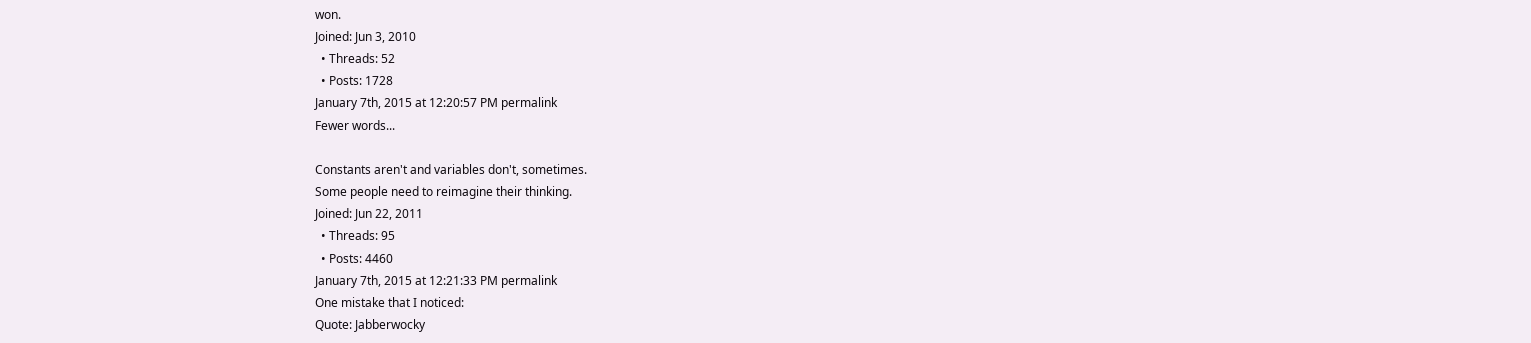won.
Joined: Jun 3, 2010
  • Threads: 52
  • Posts: 1728
January 7th, 2015 at 12:20:57 PM permalink
Fewer words...

Constants aren't and variables don't, sometimes.
Some people need to reimagine their thinking.
Joined: Jun 22, 2011
  • Threads: 95
  • Posts: 4460
January 7th, 2015 at 12:21:33 PM permalink
One mistake that I noticed:
Quote: Jabberwocky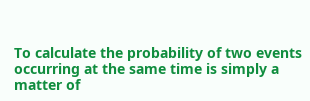To calculate the probability of two events occurring at the same time is simply a matter of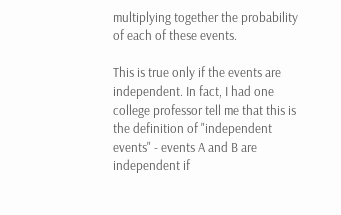multiplying together the probability of each of these events.

This is true only if the events are independent. In fact, I had one college professor tell me that this is the definition of "independent events" - events A and B are independent if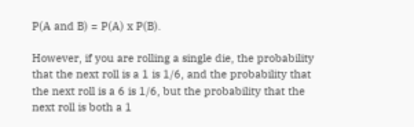P(A and B) = P(A) x P(B).

However, if you are rolling a single die, the probability that the next roll is a 1 is 1/6, and the probability that the next roll is a 6 is 1/6, but the probability that the next roll is both a 1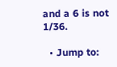and a 6 is not 1/36.

  • Jump to: